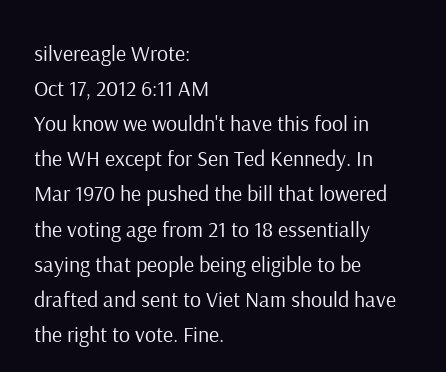silvereagle Wrote:
Oct 17, 2012 6:11 AM
You know we wouldn't have this fool in the WH except for Sen Ted Kennedy. In Mar 1970 he pushed the bill that lowered the voting age from 21 to 18 essentially saying that people being eligible to be drafted and sent to Viet Nam should have the right to vote. Fine.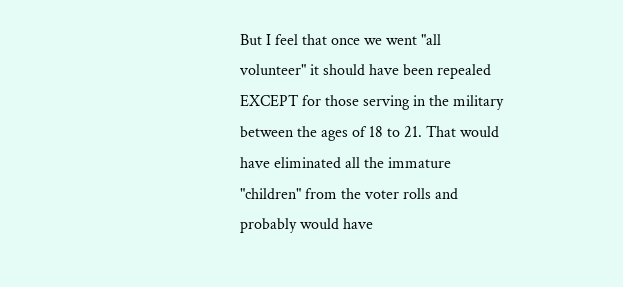But I feel that once we went "all volunteer" it should have been repealed EXCEPT for those serving in the military between the ages of 18 to 21. That would have eliminated all the immature "children" from the voter rolls and probably would have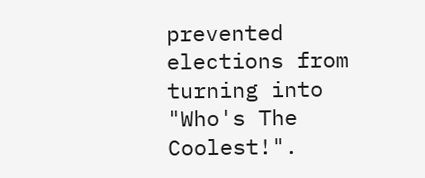prevented elections from turning into "Who's The Coolest!".